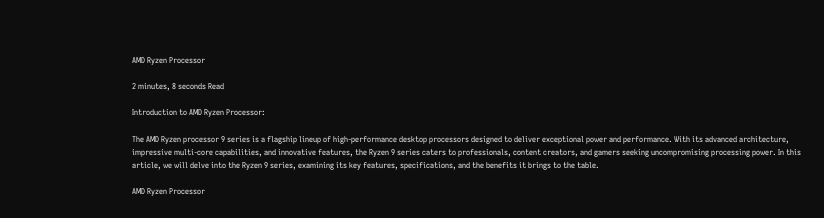AMD Ryzen Processor

2 minutes, 8 seconds Read

Introduction to AMD Ryzen Processor:

The AMD Ryzen processor 9 series is a flagship lineup of high-performance desktop processors designed to deliver exceptional power and performance. With its advanced architecture, impressive multi-core capabilities, and innovative features, the Ryzen 9 series caters to professionals, content creators, and gamers seeking uncompromising processing power. In this article, we will delve into the Ryzen 9 series, examining its key features, specifications, and the benefits it brings to the table.

AMD Ryzen Processor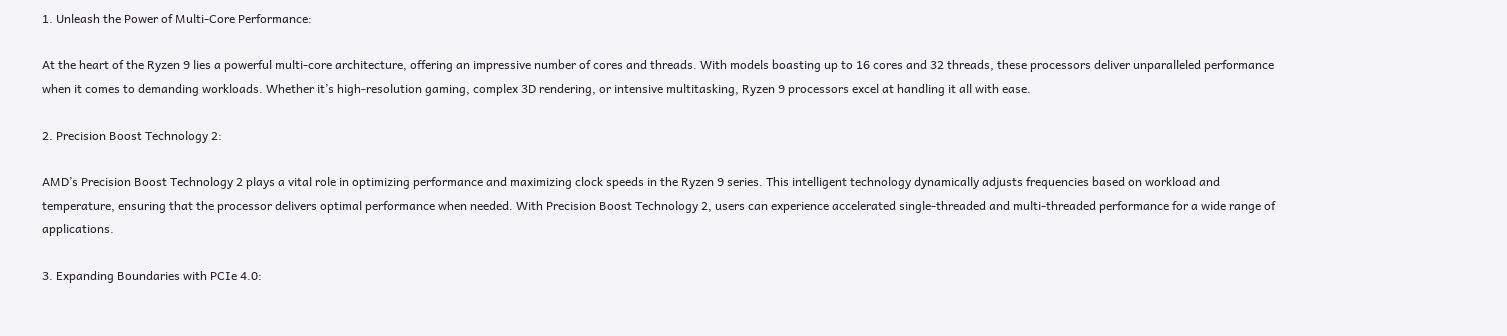1. Unleash the Power of Multi-Core Performance:

At the heart of the Ryzen 9 lies a powerful multi-core architecture, offering an impressive number of cores and threads. With models boasting up to 16 cores and 32 threads, these processors deliver unparalleled performance when it comes to demanding workloads. Whether it’s high-resolution gaming, complex 3D rendering, or intensive multitasking, Ryzen 9 processors excel at handling it all with ease.

2. Precision Boost Technology 2:

AMD’s Precision Boost Technology 2 plays a vital role in optimizing performance and maximizing clock speeds in the Ryzen 9 series. This intelligent technology dynamically adjusts frequencies based on workload and temperature, ensuring that the processor delivers optimal performance when needed. With Precision Boost Technology 2, users can experience accelerated single-threaded and multi-threaded performance for a wide range of applications.

3. Expanding Boundaries with PCIe 4.0: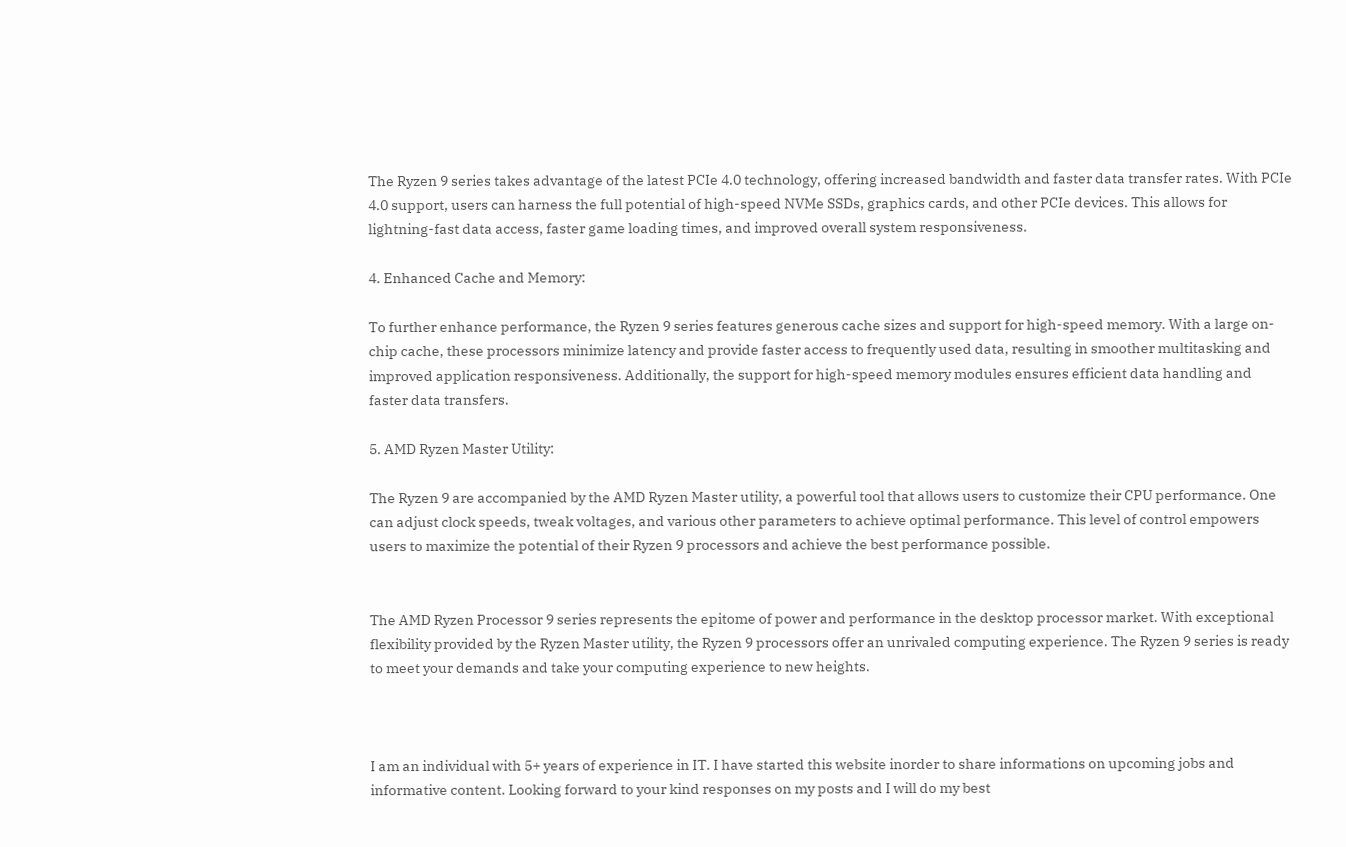The Ryzen 9 series takes advantage of the latest PCIe 4.0 technology, offering increased bandwidth and faster data transfer rates. With PCIe 4.0 support, users can harness the full potential of high-speed NVMe SSDs, graphics cards, and other PCIe devices. This allows for lightning-fast data access, faster game loading times, and improved overall system responsiveness.

4. Enhanced Cache and Memory:

To further enhance performance, the Ryzen 9 series features generous cache sizes and support for high-speed memory. With a large on-chip cache, these processors minimize latency and provide faster access to frequently used data, resulting in smoother multitasking and improved application responsiveness. Additionally, the support for high-speed memory modules ensures efficient data handling and faster data transfers.

5. AMD Ryzen Master Utility:

The Ryzen 9 are accompanied by the AMD Ryzen Master utility, a powerful tool that allows users to customize their CPU performance. One can adjust clock speeds, tweak voltages, and various other parameters to achieve optimal performance. This level of control empowers users to maximize the potential of their Ryzen 9 processors and achieve the best performance possible.


The AMD Ryzen Processor 9 series represents the epitome of power and performance in the desktop processor market. With exceptional flexibility provided by the Ryzen Master utility, the Ryzen 9 processors offer an unrivaled computing experience. The Ryzen 9 series is ready to meet your demands and take your computing experience to new heights.



I am an individual with 5+ years of experience in IT. I have started this website inorder to share informations on upcoming jobs and informative content. Looking forward to your kind responses on my posts and I will do my best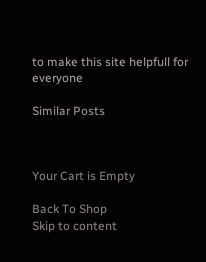to make this site helpfull for everyone

Similar Posts



Your Cart is Empty

Back To Shop
Skip to content